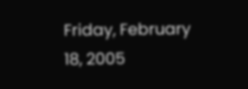Friday, February 18, 2005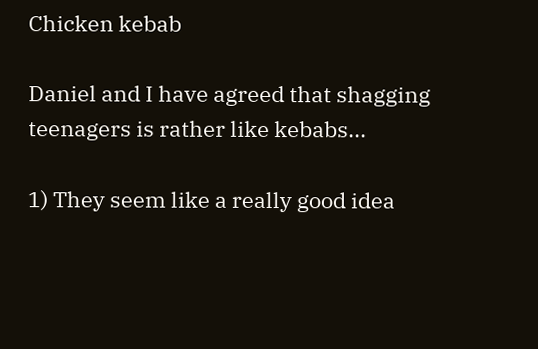Chicken kebab

Daniel and I have agreed that shagging teenagers is rather like kebabs...

1) They seem like a really good idea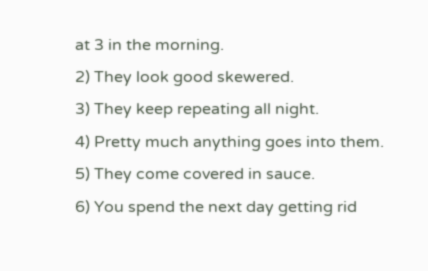at 3 in the morning.
2) They look good skewered.
3) They keep repeating all night.
4) Pretty much anything goes into them.
5) They come covered in sauce.
6) You spend the next day getting rid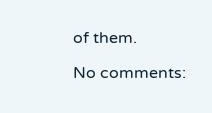of them.

No comments: